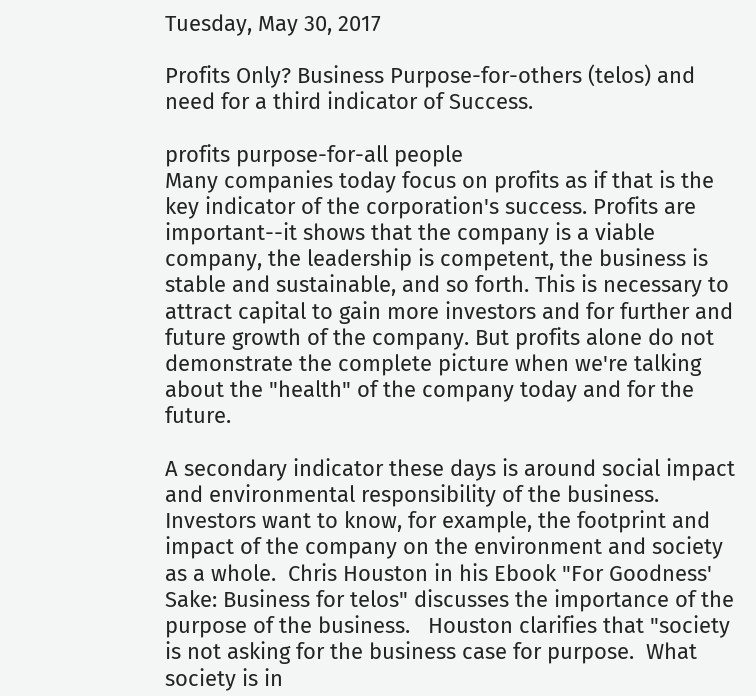Tuesday, May 30, 2017

Profits Only? Business Purpose-for-others (telos) and need for a third indicator of Success.

profits purpose-for-all people
Many companies today focus on profits as if that is the key indicator of the corporation's success. Profits are important--it shows that the company is a viable company, the leadership is competent, the business is stable and sustainable, and so forth. This is necessary to attract capital to gain more investors and for further and future growth of the company. But profits alone do not demonstrate the complete picture when we're talking about the "health" of the company today and for the future.

A secondary indicator these days is around social impact and environmental responsibility of the business. Investors want to know, for example, the footprint and impact of the company on the environment and society as a whole.  Chris Houston in his Ebook "For Goodness' Sake: Business for telos" discusses the importance of the purpose of the business.   Houston clarifies that "society is not asking for the business case for purpose.  What society is in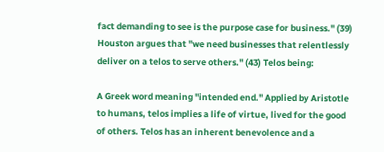fact demanding to see is the purpose case for business." (39)  Houston argues that "we need businesses that relentlessly deliver on a telos to serve others." (43) Telos being:

A Greek word meaning "intended end." Applied by Aristotle to humans, telos implies a life of virtue, lived for the good of others. Telos has an inherent benevolence and a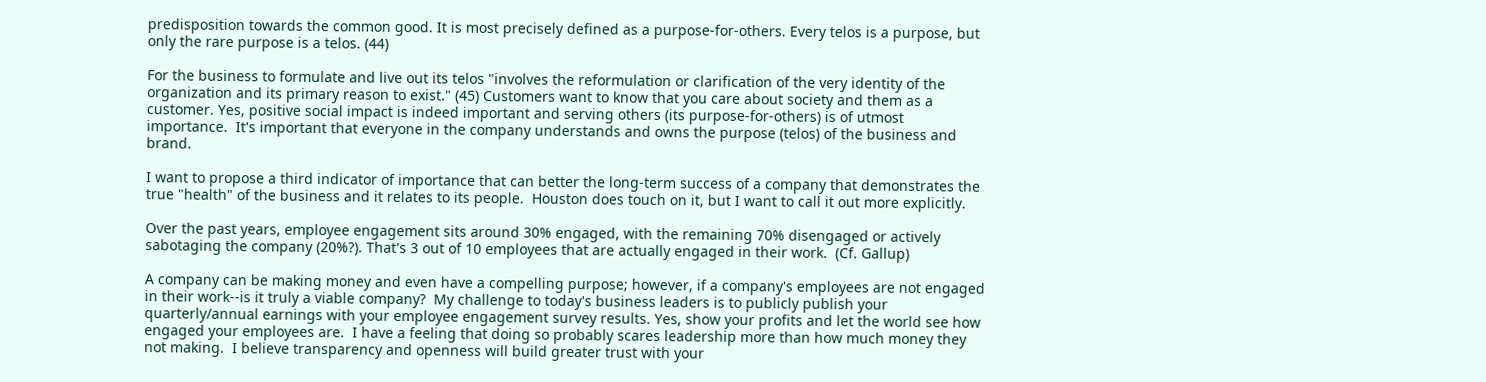predisposition towards the common good. It is most precisely defined as a purpose-for-others. Every telos is a purpose, but only the rare purpose is a telos. (44)

For the business to formulate and live out its telos "involves the reformulation or clarification of the very identity of the organization and its primary reason to exist." (45) Customers want to know that you care about society and them as a customer. Yes, positive social impact is indeed important and serving others (its purpose-for-others) is of utmost importance.  It's important that everyone in the company understands and owns the purpose (telos) of the business and brand.

I want to propose a third indicator of importance that can better the long-term success of a company that demonstrates the true "health" of the business and it relates to its people.  Houston does touch on it, but I want to call it out more explicitly.

Over the past years, employee engagement sits around 30% engaged, with the remaining 70% disengaged or actively sabotaging the company (20%?). That's 3 out of 10 employees that are actually engaged in their work.  (Cf. Gallup)

A company can be making money and even have a compelling purpose; however, if a company's employees are not engaged in their work--is it truly a viable company?  My challenge to today's business leaders is to publicly publish your quarterly/annual earnings with your employee engagement survey results. Yes, show your profits and let the world see how engaged your employees are.  I have a feeling that doing so probably scares leadership more than how much money they not making.  I believe transparency and openness will build greater trust with your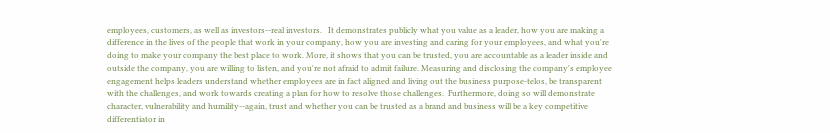employees, customers, as well as investors--real investors.   It demonstrates publicly what you value as a leader, how you are making a difference in the lives of the people that work in your company, how you are investing and caring for your employees, and what you're doing to make your company the best place to work. More, it shows that you can be trusted, you are accountable as a leader inside and outside the company, you are willing to listen, and you're not afraid to admit failure. Measuring and disclosing the company's employee engagement helps leaders understand whether employees are in fact aligned and living out the business purpose-telos, be transparent with the challenges, and work towards creating a plan for how to resolve those challenges.  Furthermore, doing so will demonstrate character, vulnerability and humility--again, trust and whether you can be trusted as a brand and business will be a key competitive differentiator in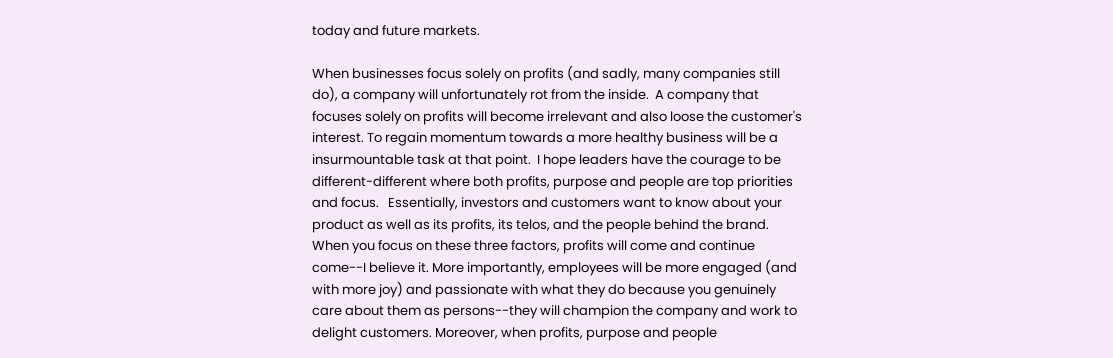today and future markets.

When businesses focus solely on profits (and sadly, many companies still do), a company will unfortunately rot from the inside.  A company that focuses solely on profits will become irrelevant and also loose the customer's interest. To regain momentum towards a more healthy business will be a insurmountable task at that point.  I hope leaders have the courage to be different-different where both profits, purpose and people are top priorities and focus.   Essentially, investors and customers want to know about your product as well as its profits, its telos, and the people behind the brand.  When you focus on these three factors, profits will come and continue come--I believe it. More importantly, employees will be more engaged (and with more joy) and passionate with what they do because you genuinely care about them as persons--they will champion the company and work to delight customers. Moreover, when profits, purpose and people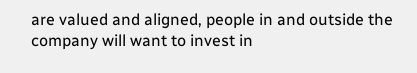are valued and aligned, people in and outside the company will want to invest in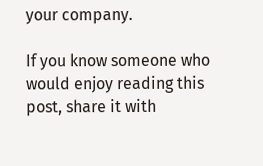your company.

If you know someone who would enjoy reading this post, share it with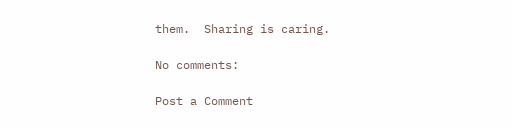them.  Sharing is caring.

No comments:

Post a Comment